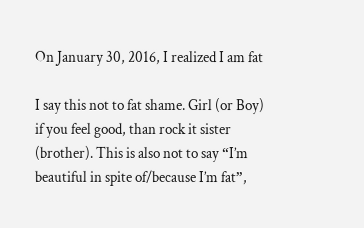On January 30, 2016, I realized I am fat

I say this not to fat shame. Girl (or Boy) if you feel good, than rock it sister (brother). This is also not to say “I’m beautiful in spite of/because I’m fat”,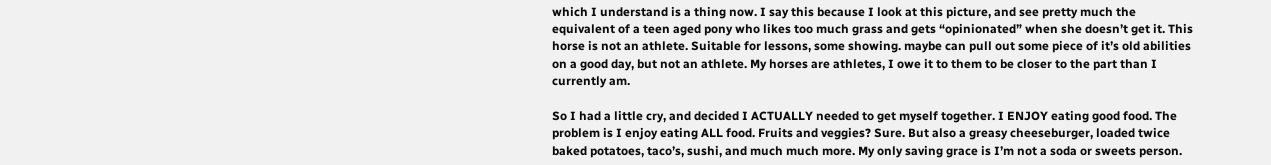which I understand is a thing now. I say this because I look at this picture, and see pretty much the equivalent of a teen aged pony who likes too much grass and gets “opinionated” when she doesn’t get it. This horse is not an athlete. Suitable for lessons, some showing. maybe can pull out some piece of it’s old abilities on a good day, but not an athlete. My horses are athletes, I owe it to them to be closer to the part than I currently am.

So I had a little cry, and decided I ACTUALLY needed to get myself together. I ENJOY eating good food. The problem is I enjoy eating ALL food. Fruits and veggies? Sure. But also a greasy cheeseburger, loaded twice baked potatoes, taco’s, sushi, and much much more. My only saving grace is I’m not a soda or sweets person.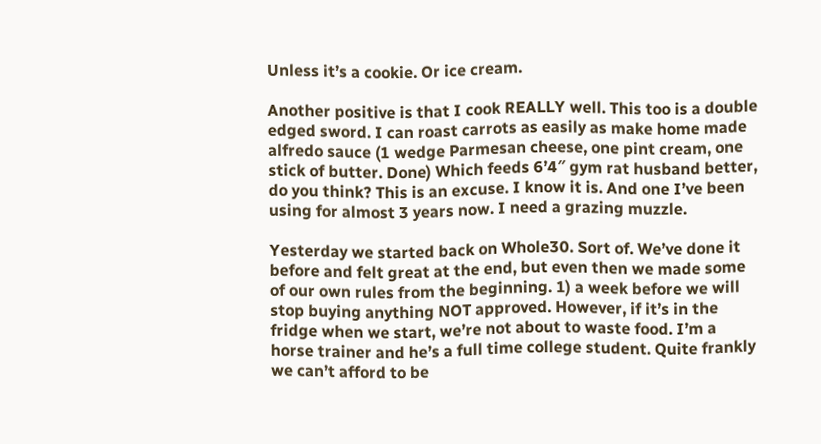Unless it’s a cookie. Or ice cream.

Another positive is that I cook REALLY well. This too is a double edged sword. I can roast carrots as easily as make home made alfredo sauce (1 wedge Parmesan cheese, one pint cream, one stick of butter. Done) Which feeds 6’4″ gym rat husband better, do you think? This is an excuse. I know it is. And one I’ve been using for almost 3 years now. I need a grazing muzzle.

Yesterday we started back on Whole30. Sort of. We’ve done it before and felt great at the end, but even then we made some of our own rules from the beginning. 1) a week before we will stop buying anything NOT approved. However, if it’s in the fridge when we start, we’re not about to waste food. I’m a horse trainer and he’s a full time college student. Quite frankly we can’t afford to be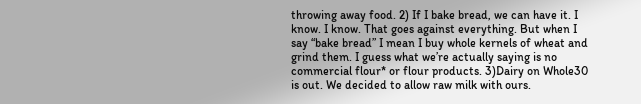throwing away food. 2) If I bake bread, we can have it. I know. I know. That goes against everything. But when I say “bake bread” I mean I buy whole kernels of wheat and grind them. I guess what we’re actually saying is no commercial flour* or flour products. 3)Dairy on Whole30 is out. We decided to allow raw milk with ours.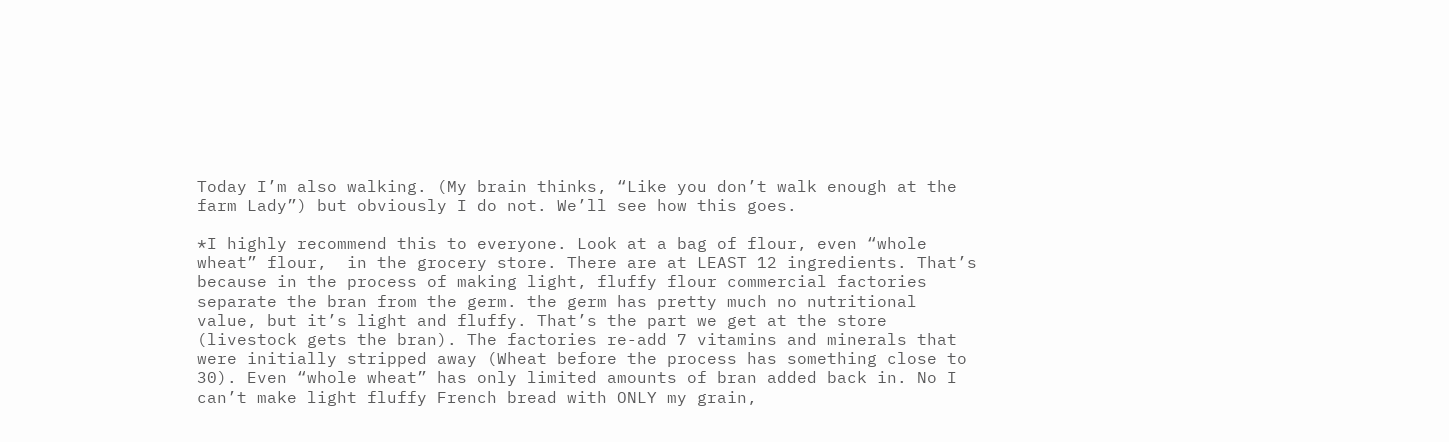Today I’m also walking. (My brain thinks, “Like you don’t walk enough at the farm Lady”) but obviously I do not. We’ll see how this goes.

*I highly recommend this to everyone. Look at a bag of flour, even “whole wheat” flour,  in the grocery store. There are at LEAST 12 ingredients. That’s because in the process of making light, fluffy flour commercial factories separate the bran from the germ. the germ has pretty much no nutritional value, but it’s light and fluffy. That’s the part we get at the store (livestock gets the bran). The factories re-add 7 vitamins and minerals that were initially stripped away (Wheat before the process has something close to 30). Even “whole wheat” has only limited amounts of bran added back in. No I can’t make light fluffy French bread with ONLY my grain,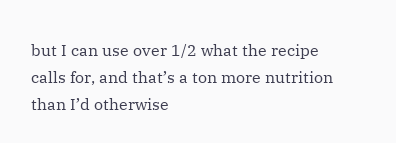but I can use over 1/2 what the recipe calls for, and that’s a ton more nutrition than I’d otherwise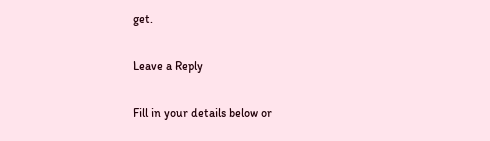get.

Leave a Reply

Fill in your details below or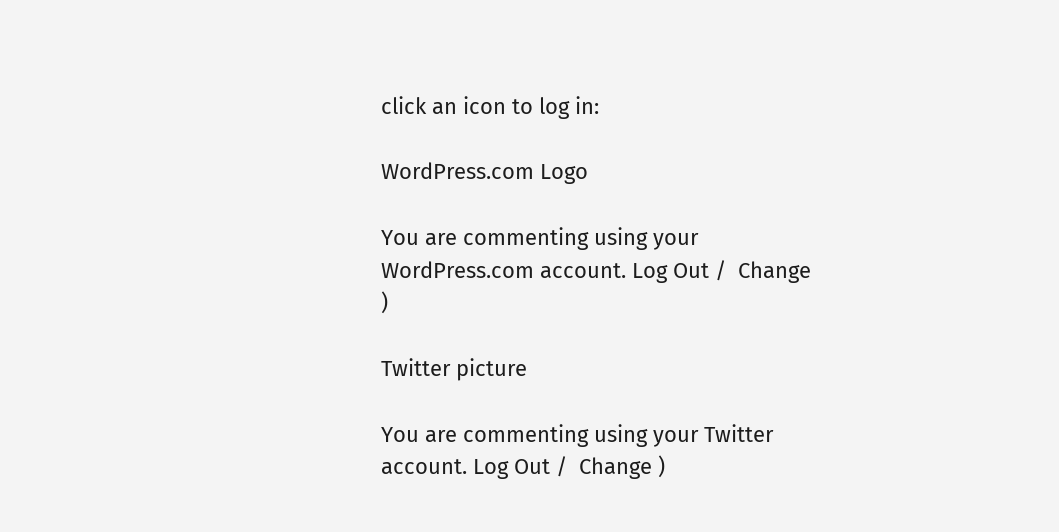click an icon to log in:

WordPress.com Logo

You are commenting using your WordPress.com account. Log Out /  Change )

Twitter picture

You are commenting using your Twitter account. Log Out /  Change )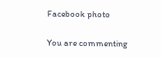Facebook photo

You are commenting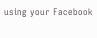using your Facebook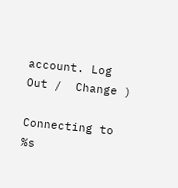account. Log Out /  Change )

Connecting to %s